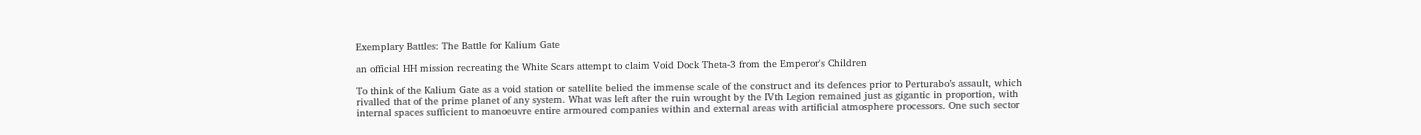Exemplary Battles: The Battle for Kalium Gate

an official HH mission recreating the White Scars attempt to claim Void Dock Theta-3 from the Emperor's Children

To think of the Kalium Gate as a void station or satellite belied the immense scale of the construct and its defences prior to Perturabo’s assault, which rivalled that of the prime planet of any system. What was left after the ruin wrought by the IVth Legion remained just as gigantic in proportion, with internal spaces sufficient to manoeuvre entire armoured companies within and external areas with artificial atmosphere processors. One such sector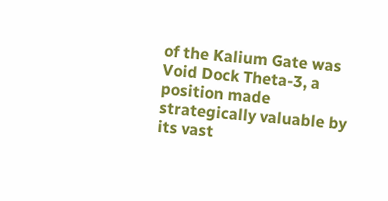of the Kalium Gate was Void Dock Theta-3, a position made strategically valuable by its vast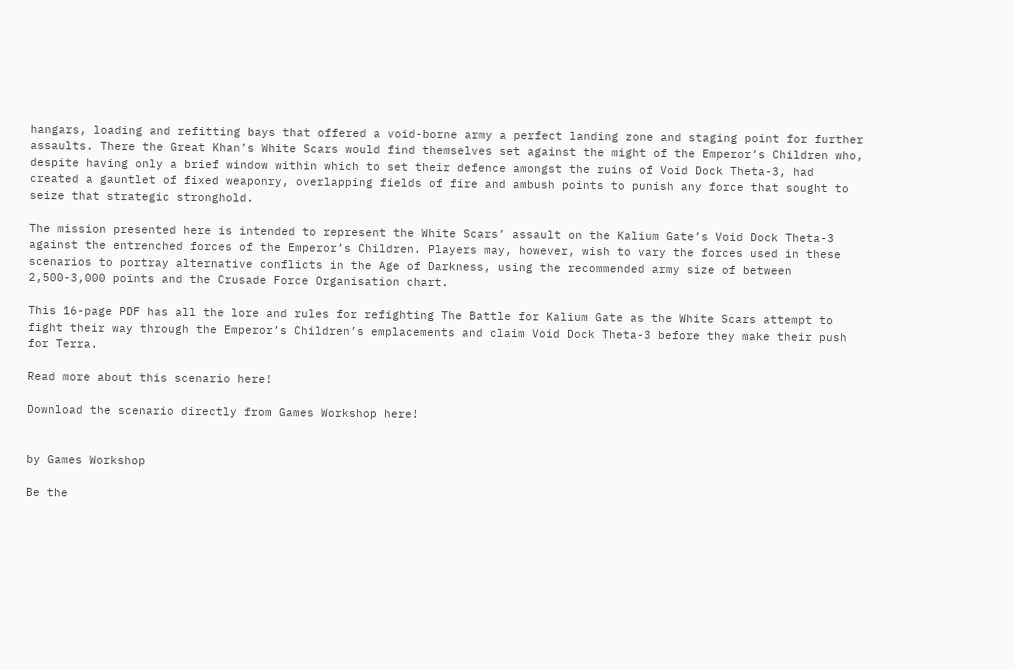hangars, loading and refitting bays that offered a void-borne army a perfect landing zone and staging point for further assaults. There the Great Khan’s White Scars would find themselves set against the might of the Emperor’s Children who, despite having only a brief window within which to set their defence amongst the ruins of Void Dock Theta-3, had created a gauntlet of fixed weaponry, overlapping fields of fire and ambush points to punish any force that sought to seize that strategic stronghold.

The mission presented here is intended to represent the White Scars’ assault on the Kalium Gate’s Void Dock Theta-3 against the entrenched forces of the Emperor’s Children. Players may, however, wish to vary the forces used in these scenarios to portray alternative conflicts in the Age of Darkness, using the recommended army size of between 2,500-3,000 points and the Crusade Force Organisation chart.

This 16-page PDF has all the lore and rules for refighting The Battle for Kalium Gate as the White Scars attempt to fight their way through the Emperor’s Children’s emplacements and claim Void Dock Theta-3 before they make their push for Terra.

Read more about this scenario here!

Download the scenario directly from Games Workshop here!


by Games Workshop

Be the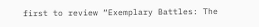first to review “Exemplary Battles: The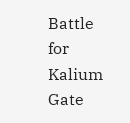Battle for Kalium Gate